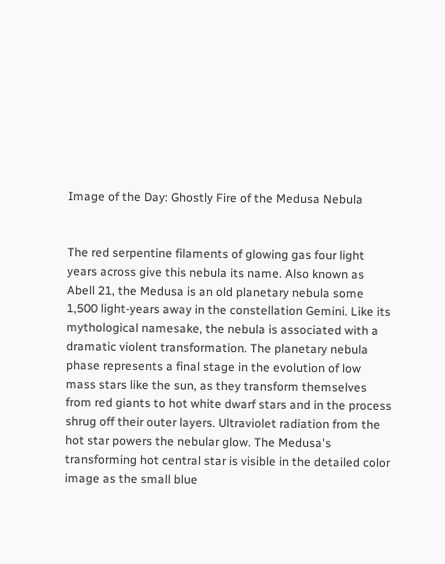Image of the Day: Ghostly Fire of the Medusa Nebula


The red serpentine filaments of glowing gas four light years across give this nebula its name. Also known as Abell 21, the Medusa is an old planetary nebula some 1,500 light-years away in the constellation Gemini. Like its mythological namesake, the nebula is associated with a dramatic violent transformation. The planetary nebula phase represents a final stage in the evolution of low mass stars like the sun, as they transform themselves from red giants to hot white dwarf stars and in the process shrug off their outer layers. Ultraviolet radiation from the hot star powers the nebular glow. The Medusa's transforming hot central star is visible in the detailed color image as the small blue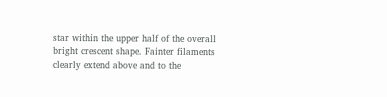star within the upper half of the overall bright crescent shape. Fainter filaments clearly extend above and to the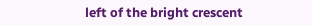left of the bright crescent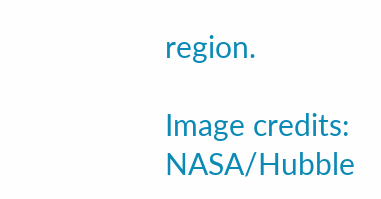region.

Image credits: NASA/Hubble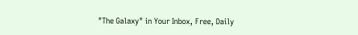"The Galaxy" in Your Inbox, Free, Daily